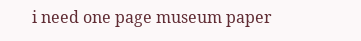i need one page museum paper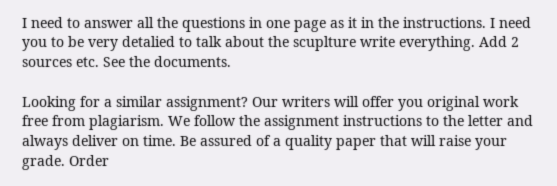I need to answer all the questions in one page as it in the instructions. I need you to be very detalied to talk about the scuplture write everything. Add 2 sources etc. See the documents.

Looking for a similar assignment? Our writers will offer you original work free from plagiarism. We follow the assignment instructions to the letter and always deliver on time. Be assured of a quality paper that will raise your grade. Order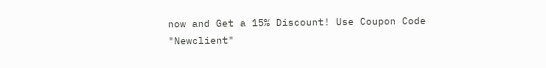now and Get a 15% Discount! Use Coupon Code "Newclient"